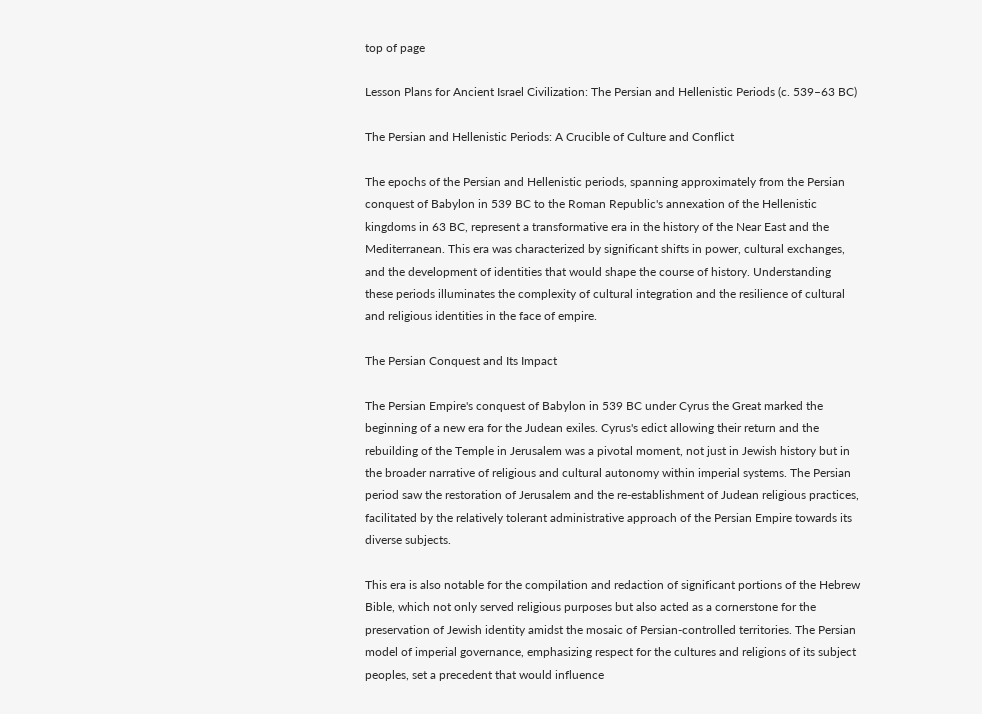top of page

Lesson Plans for Ancient Israel Civilization: The Persian and Hellenistic Periods (c. 539–63 BC)

The Persian and Hellenistic Periods: A Crucible of Culture and Conflict

The epochs of the Persian and Hellenistic periods, spanning approximately from the Persian conquest of Babylon in 539 BC to the Roman Republic's annexation of the Hellenistic kingdoms in 63 BC, represent a transformative era in the history of the Near East and the Mediterranean. This era was characterized by significant shifts in power, cultural exchanges, and the development of identities that would shape the course of history. Understanding these periods illuminates the complexity of cultural integration and the resilience of cultural and religious identities in the face of empire.

The Persian Conquest and Its Impact

The Persian Empire's conquest of Babylon in 539 BC under Cyrus the Great marked the beginning of a new era for the Judean exiles. Cyrus's edict allowing their return and the rebuilding of the Temple in Jerusalem was a pivotal moment, not just in Jewish history but in the broader narrative of religious and cultural autonomy within imperial systems. The Persian period saw the restoration of Jerusalem and the re-establishment of Judean religious practices, facilitated by the relatively tolerant administrative approach of the Persian Empire towards its diverse subjects.

This era is also notable for the compilation and redaction of significant portions of the Hebrew Bible, which not only served religious purposes but also acted as a cornerstone for the preservation of Jewish identity amidst the mosaic of Persian-controlled territories. The Persian model of imperial governance, emphasizing respect for the cultures and religions of its subject peoples, set a precedent that would influence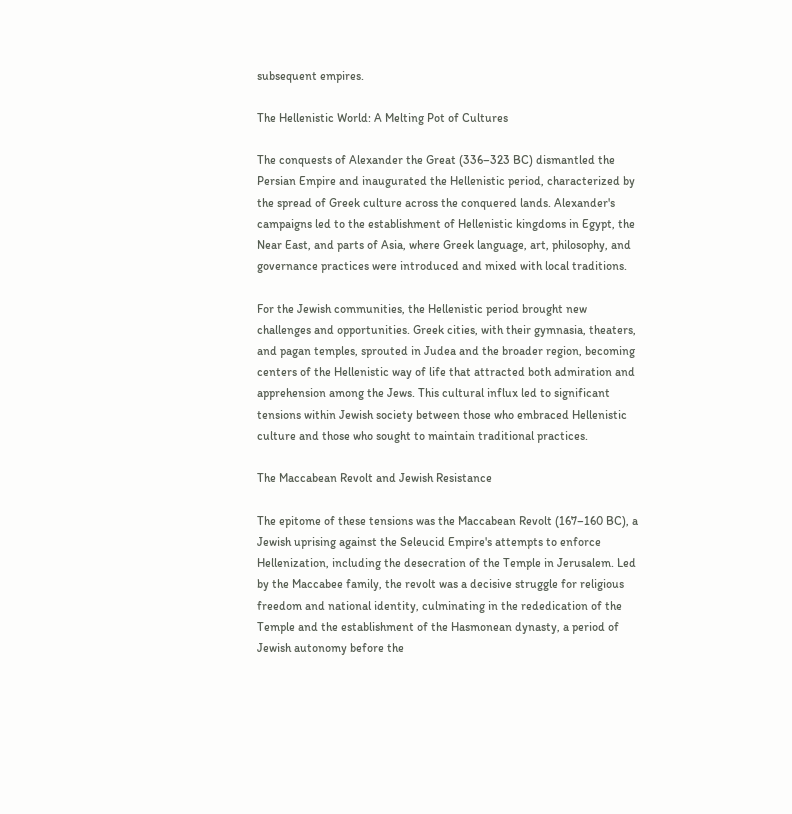subsequent empires.

The Hellenistic World: A Melting Pot of Cultures

The conquests of Alexander the Great (336–323 BC) dismantled the Persian Empire and inaugurated the Hellenistic period, characterized by the spread of Greek culture across the conquered lands. Alexander's campaigns led to the establishment of Hellenistic kingdoms in Egypt, the Near East, and parts of Asia, where Greek language, art, philosophy, and governance practices were introduced and mixed with local traditions.

For the Jewish communities, the Hellenistic period brought new challenges and opportunities. Greek cities, with their gymnasia, theaters, and pagan temples, sprouted in Judea and the broader region, becoming centers of the Hellenistic way of life that attracted both admiration and apprehension among the Jews. This cultural influx led to significant tensions within Jewish society between those who embraced Hellenistic culture and those who sought to maintain traditional practices.

The Maccabean Revolt and Jewish Resistance

The epitome of these tensions was the Maccabean Revolt (167–160 BC), a Jewish uprising against the Seleucid Empire's attempts to enforce Hellenization, including the desecration of the Temple in Jerusalem. Led by the Maccabee family, the revolt was a decisive struggle for religious freedom and national identity, culminating in the rededication of the Temple and the establishment of the Hasmonean dynasty, a period of Jewish autonomy before the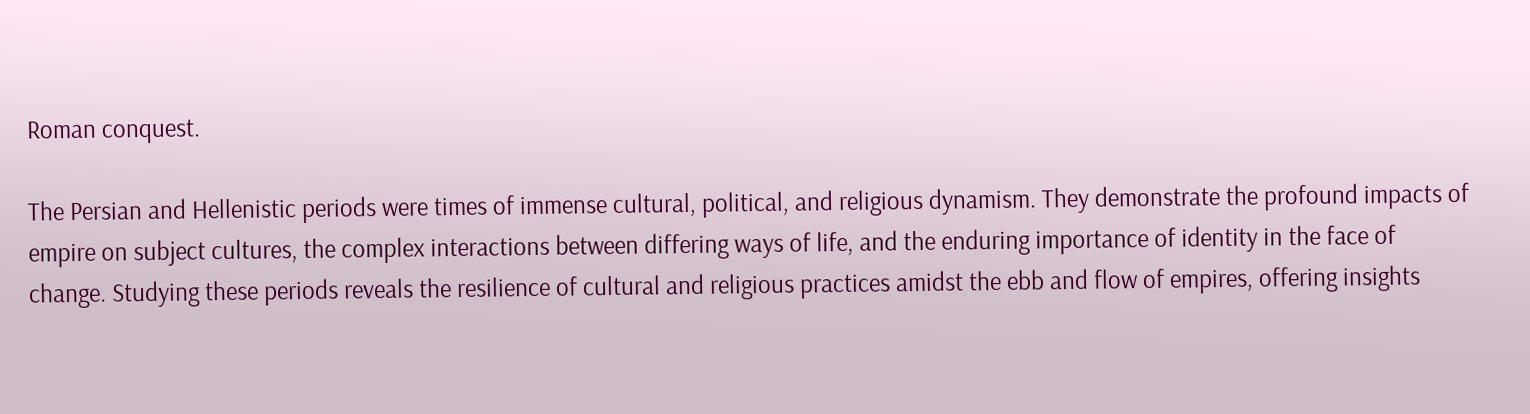Roman conquest.

The Persian and Hellenistic periods were times of immense cultural, political, and religious dynamism. They demonstrate the profound impacts of empire on subject cultures, the complex interactions between differing ways of life, and the enduring importance of identity in the face of change. Studying these periods reveals the resilience of cultural and religious practices amidst the ebb and flow of empires, offering insights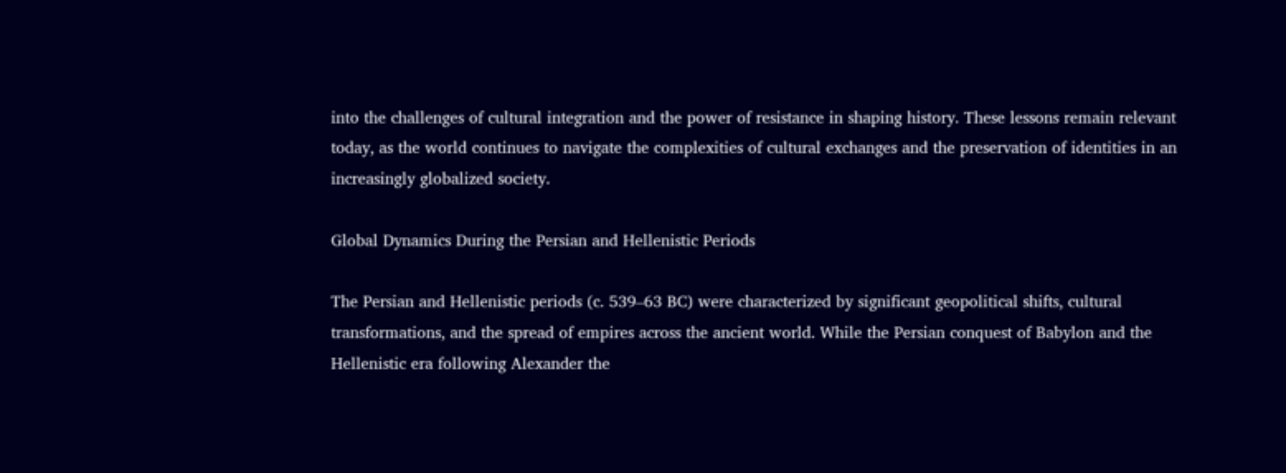into the challenges of cultural integration and the power of resistance in shaping history. These lessons remain relevant today, as the world continues to navigate the complexities of cultural exchanges and the preservation of identities in an increasingly globalized society.

Global Dynamics During the Persian and Hellenistic Periods

The Persian and Hellenistic periods (c. 539–63 BC) were characterized by significant geopolitical shifts, cultural transformations, and the spread of empires across the ancient world. While the Persian conquest of Babylon and the Hellenistic era following Alexander the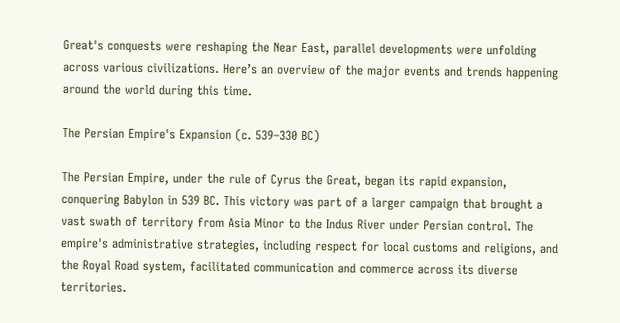Great's conquests were reshaping the Near East, parallel developments were unfolding across various civilizations. Here’s an overview of the major events and trends happening around the world during this time.

The Persian Empire's Expansion (c. 539–330 BC)

The Persian Empire, under the rule of Cyrus the Great, began its rapid expansion, conquering Babylon in 539 BC. This victory was part of a larger campaign that brought a vast swath of territory from Asia Minor to the Indus River under Persian control. The empire's administrative strategies, including respect for local customs and religions, and the Royal Road system, facilitated communication and commerce across its diverse territories.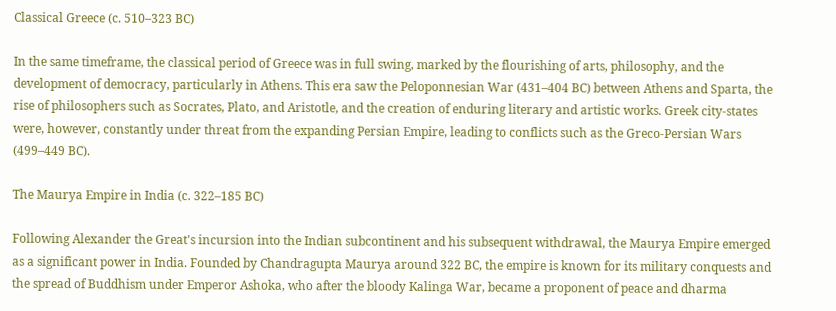Classical Greece (c. 510–323 BC)

In the same timeframe, the classical period of Greece was in full swing, marked by the flourishing of arts, philosophy, and the development of democracy, particularly in Athens. This era saw the Peloponnesian War (431–404 BC) between Athens and Sparta, the rise of philosophers such as Socrates, Plato, and Aristotle, and the creation of enduring literary and artistic works. Greek city-states were, however, constantly under threat from the expanding Persian Empire, leading to conflicts such as the Greco-Persian Wars (499–449 BC).

The Maurya Empire in India (c. 322–185 BC)

Following Alexander the Great's incursion into the Indian subcontinent and his subsequent withdrawal, the Maurya Empire emerged as a significant power in India. Founded by Chandragupta Maurya around 322 BC, the empire is known for its military conquests and the spread of Buddhism under Emperor Ashoka, who after the bloody Kalinga War, became a proponent of peace and dharma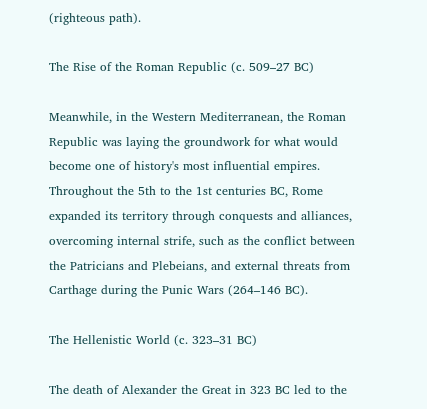(righteous path).

The Rise of the Roman Republic (c. 509–27 BC)

Meanwhile, in the Western Mediterranean, the Roman Republic was laying the groundwork for what would become one of history's most influential empires. Throughout the 5th to the 1st centuries BC, Rome expanded its territory through conquests and alliances, overcoming internal strife, such as the conflict between the Patricians and Plebeians, and external threats from Carthage during the Punic Wars (264–146 BC).

The Hellenistic World (c. 323–31 BC)

The death of Alexander the Great in 323 BC led to the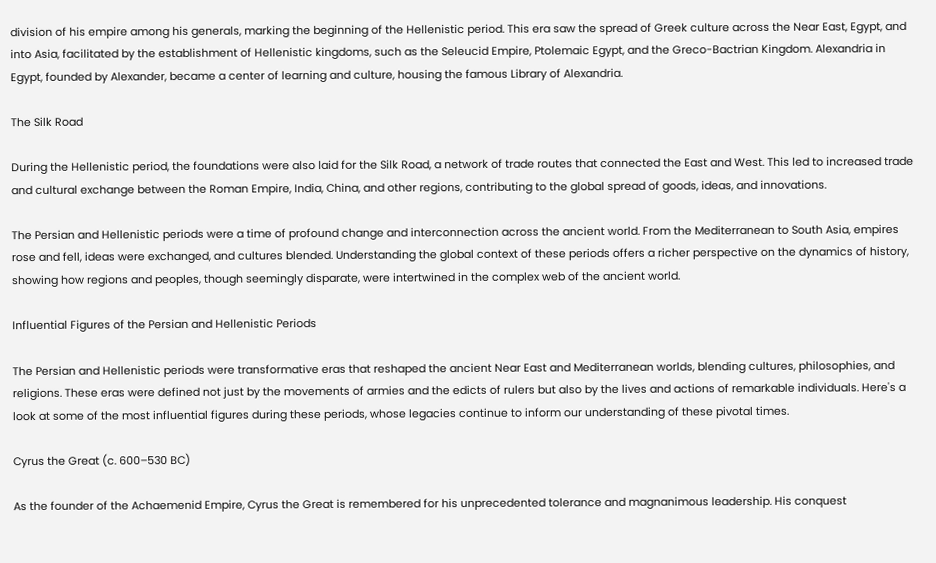division of his empire among his generals, marking the beginning of the Hellenistic period. This era saw the spread of Greek culture across the Near East, Egypt, and into Asia, facilitated by the establishment of Hellenistic kingdoms, such as the Seleucid Empire, Ptolemaic Egypt, and the Greco-Bactrian Kingdom. Alexandria in Egypt, founded by Alexander, became a center of learning and culture, housing the famous Library of Alexandria.

The Silk Road

During the Hellenistic period, the foundations were also laid for the Silk Road, a network of trade routes that connected the East and West. This led to increased trade and cultural exchange between the Roman Empire, India, China, and other regions, contributing to the global spread of goods, ideas, and innovations.

The Persian and Hellenistic periods were a time of profound change and interconnection across the ancient world. From the Mediterranean to South Asia, empires rose and fell, ideas were exchanged, and cultures blended. Understanding the global context of these periods offers a richer perspective on the dynamics of history, showing how regions and peoples, though seemingly disparate, were intertwined in the complex web of the ancient world.

Influential Figures of the Persian and Hellenistic Periods

The Persian and Hellenistic periods were transformative eras that reshaped the ancient Near East and Mediterranean worlds, blending cultures, philosophies, and religions. These eras were defined not just by the movements of armies and the edicts of rulers but also by the lives and actions of remarkable individuals. Here's a look at some of the most influential figures during these periods, whose legacies continue to inform our understanding of these pivotal times.

Cyrus the Great (c. 600–530 BC)

As the founder of the Achaemenid Empire, Cyrus the Great is remembered for his unprecedented tolerance and magnanimous leadership. His conquest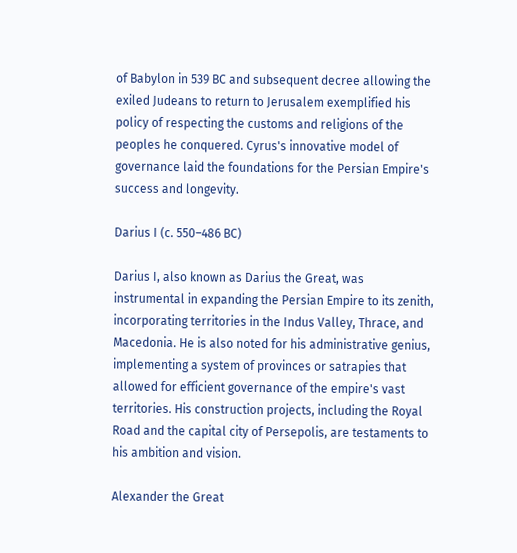of Babylon in 539 BC and subsequent decree allowing the exiled Judeans to return to Jerusalem exemplified his policy of respecting the customs and religions of the peoples he conquered. Cyrus's innovative model of governance laid the foundations for the Persian Empire's success and longevity.

Darius I (c. 550–486 BC)

Darius I, also known as Darius the Great, was instrumental in expanding the Persian Empire to its zenith, incorporating territories in the Indus Valley, Thrace, and Macedonia. He is also noted for his administrative genius, implementing a system of provinces or satrapies that allowed for efficient governance of the empire's vast territories. His construction projects, including the Royal Road and the capital city of Persepolis, are testaments to his ambition and vision.

Alexander the Great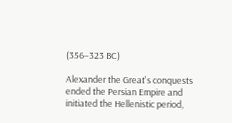(356–323 BC)

Alexander the Great's conquests ended the Persian Empire and initiated the Hellenistic period,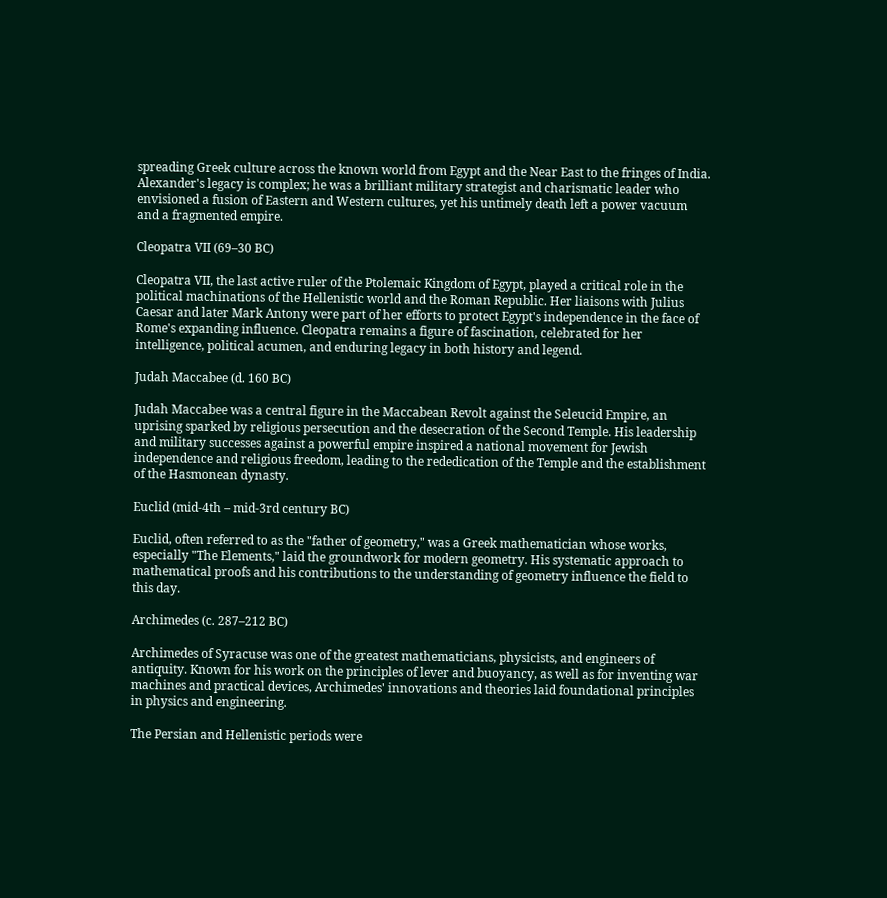spreading Greek culture across the known world from Egypt and the Near East to the fringes of India. Alexander's legacy is complex; he was a brilliant military strategist and charismatic leader who envisioned a fusion of Eastern and Western cultures, yet his untimely death left a power vacuum and a fragmented empire.

Cleopatra VII (69–30 BC)

Cleopatra VII, the last active ruler of the Ptolemaic Kingdom of Egypt, played a critical role in the political machinations of the Hellenistic world and the Roman Republic. Her liaisons with Julius Caesar and later Mark Antony were part of her efforts to protect Egypt's independence in the face of Rome's expanding influence. Cleopatra remains a figure of fascination, celebrated for her intelligence, political acumen, and enduring legacy in both history and legend.

Judah Maccabee (d. 160 BC)

Judah Maccabee was a central figure in the Maccabean Revolt against the Seleucid Empire, an uprising sparked by religious persecution and the desecration of the Second Temple. His leadership and military successes against a powerful empire inspired a national movement for Jewish independence and religious freedom, leading to the rededication of the Temple and the establishment of the Hasmonean dynasty.

Euclid (mid-4th – mid-3rd century BC)

Euclid, often referred to as the "father of geometry," was a Greek mathematician whose works, especially "The Elements," laid the groundwork for modern geometry. His systematic approach to mathematical proofs and his contributions to the understanding of geometry influence the field to this day.

Archimedes (c. 287–212 BC)

Archimedes of Syracuse was one of the greatest mathematicians, physicists, and engineers of antiquity. Known for his work on the principles of lever and buoyancy, as well as for inventing war machines and practical devices, Archimedes' innovations and theories laid foundational principles in physics and engineering.

The Persian and Hellenistic periods were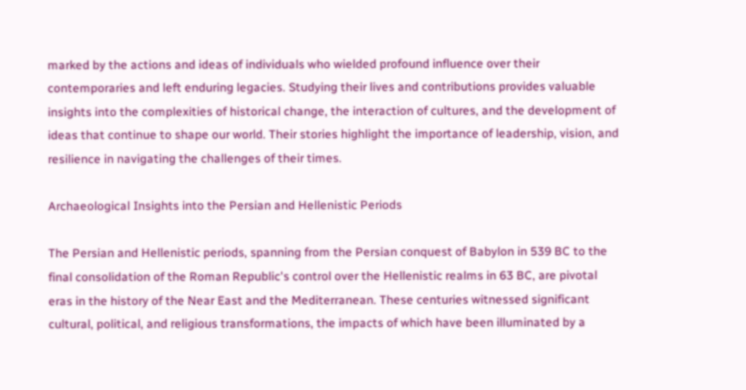marked by the actions and ideas of individuals who wielded profound influence over their contemporaries and left enduring legacies. Studying their lives and contributions provides valuable insights into the complexities of historical change, the interaction of cultures, and the development of ideas that continue to shape our world. Their stories highlight the importance of leadership, vision, and resilience in navigating the challenges of their times.

Archaeological Insights into the Persian and Hellenistic Periods

The Persian and Hellenistic periods, spanning from the Persian conquest of Babylon in 539 BC to the final consolidation of the Roman Republic's control over the Hellenistic realms in 63 BC, are pivotal eras in the history of the Near East and the Mediterranean. These centuries witnessed significant cultural, political, and religious transformations, the impacts of which have been illuminated by a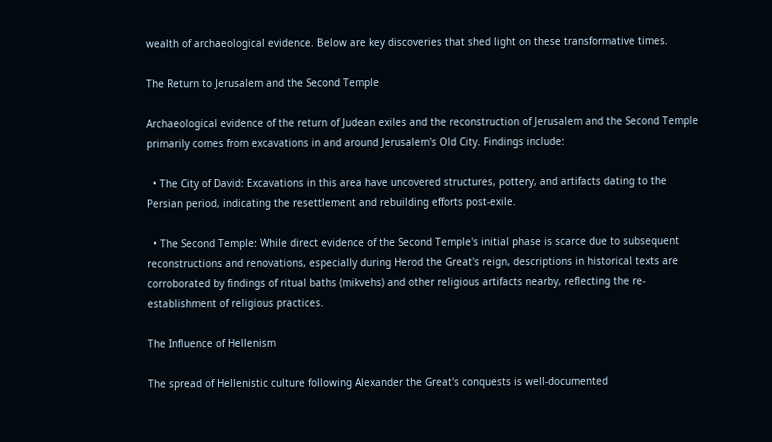wealth of archaeological evidence. Below are key discoveries that shed light on these transformative times.

The Return to Jerusalem and the Second Temple

Archaeological evidence of the return of Judean exiles and the reconstruction of Jerusalem and the Second Temple primarily comes from excavations in and around Jerusalem's Old City. Findings include:

  • The City of David: Excavations in this area have uncovered structures, pottery, and artifacts dating to the Persian period, indicating the resettlement and rebuilding efforts post-exile.

  • The Second Temple: While direct evidence of the Second Temple's initial phase is scarce due to subsequent reconstructions and renovations, especially during Herod the Great's reign, descriptions in historical texts are corroborated by findings of ritual baths (mikvehs) and other religious artifacts nearby, reflecting the re-establishment of religious practices.

The Influence of Hellenism

The spread of Hellenistic culture following Alexander the Great's conquests is well-documented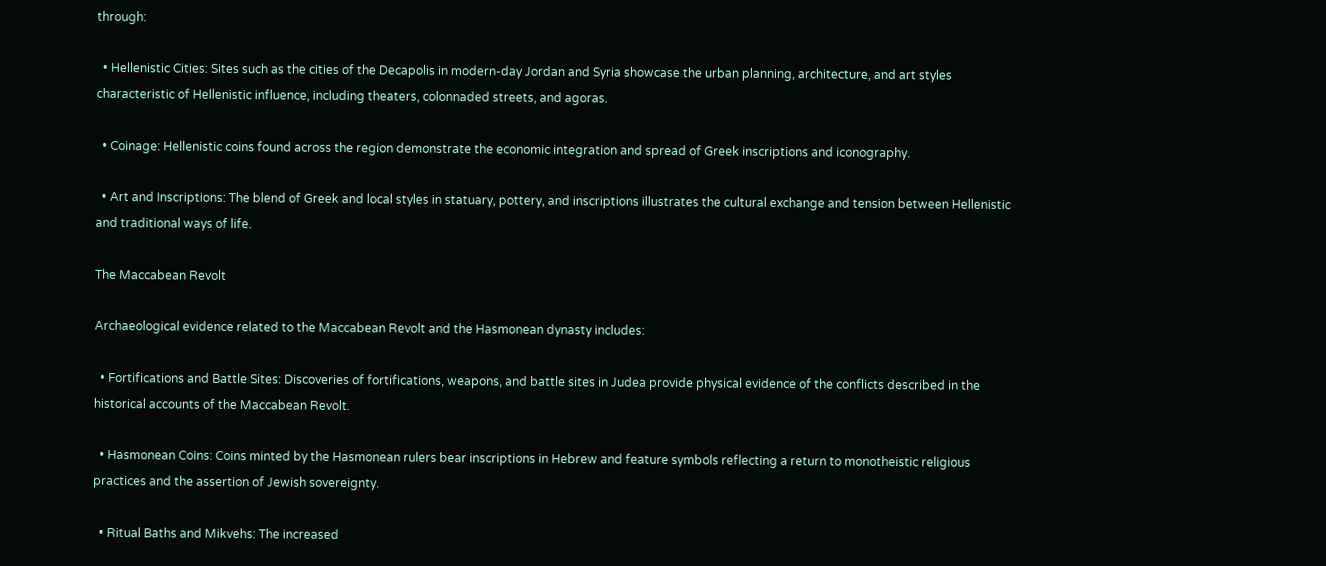through:

  • Hellenistic Cities: Sites such as the cities of the Decapolis in modern-day Jordan and Syria showcase the urban planning, architecture, and art styles characteristic of Hellenistic influence, including theaters, colonnaded streets, and agoras.

  • Coinage: Hellenistic coins found across the region demonstrate the economic integration and spread of Greek inscriptions and iconography.

  • Art and Inscriptions: The blend of Greek and local styles in statuary, pottery, and inscriptions illustrates the cultural exchange and tension between Hellenistic and traditional ways of life.

The Maccabean Revolt

Archaeological evidence related to the Maccabean Revolt and the Hasmonean dynasty includes:

  • Fortifications and Battle Sites: Discoveries of fortifications, weapons, and battle sites in Judea provide physical evidence of the conflicts described in the historical accounts of the Maccabean Revolt.

  • Hasmonean Coins: Coins minted by the Hasmonean rulers bear inscriptions in Hebrew and feature symbols reflecting a return to monotheistic religious practices and the assertion of Jewish sovereignty.

  • Ritual Baths and Mikvehs: The increased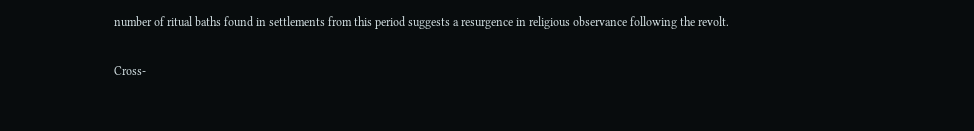number of ritual baths found in settlements from this period suggests a resurgence in religious observance following the revolt.

Cross-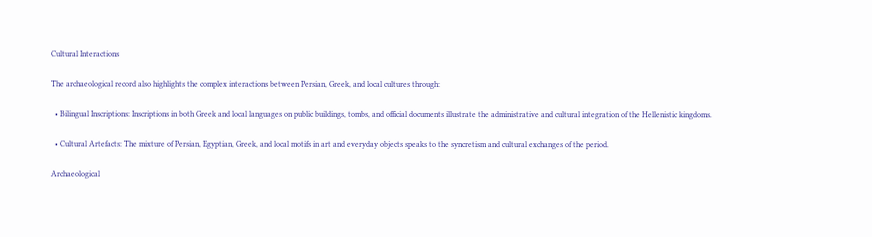Cultural Interactions

The archaeological record also highlights the complex interactions between Persian, Greek, and local cultures through:

  • Bilingual Inscriptions: Inscriptions in both Greek and local languages on public buildings, tombs, and official documents illustrate the administrative and cultural integration of the Hellenistic kingdoms.

  • Cultural Artefacts: The mixture of Persian, Egyptian, Greek, and local motifs in art and everyday objects speaks to the syncretism and cultural exchanges of the period.

Archaeological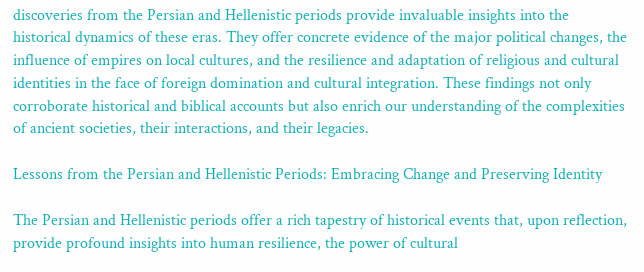discoveries from the Persian and Hellenistic periods provide invaluable insights into the historical dynamics of these eras. They offer concrete evidence of the major political changes, the influence of empires on local cultures, and the resilience and adaptation of religious and cultural identities in the face of foreign domination and cultural integration. These findings not only corroborate historical and biblical accounts but also enrich our understanding of the complexities of ancient societies, their interactions, and their legacies.

Lessons from the Persian and Hellenistic Periods: Embracing Change and Preserving Identity

The Persian and Hellenistic periods offer a rich tapestry of historical events that, upon reflection, provide profound insights into human resilience, the power of cultural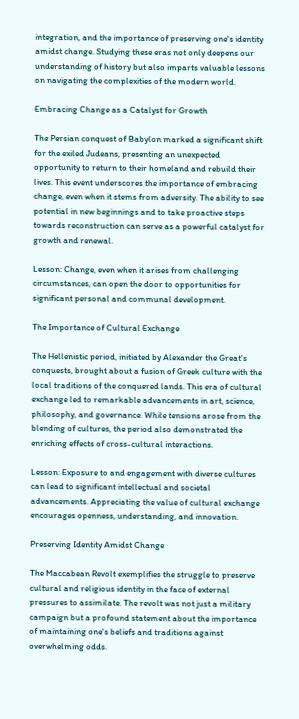integration, and the importance of preserving one's identity amidst change. Studying these eras not only deepens our understanding of history but also imparts valuable lessons on navigating the complexities of the modern world.

Embracing Change as a Catalyst for Growth

The Persian conquest of Babylon marked a significant shift for the exiled Judeans, presenting an unexpected opportunity to return to their homeland and rebuild their lives. This event underscores the importance of embracing change, even when it stems from adversity. The ability to see potential in new beginnings and to take proactive steps towards reconstruction can serve as a powerful catalyst for growth and renewal.

Lesson: Change, even when it arises from challenging circumstances, can open the door to opportunities for significant personal and communal development.

The Importance of Cultural Exchange

The Hellenistic period, initiated by Alexander the Great's conquests, brought about a fusion of Greek culture with the local traditions of the conquered lands. This era of cultural exchange led to remarkable advancements in art, science, philosophy, and governance. While tensions arose from the blending of cultures, the period also demonstrated the enriching effects of cross-cultural interactions.

Lesson: Exposure to and engagement with diverse cultures can lead to significant intellectual and societal advancements. Appreciating the value of cultural exchange encourages openness, understanding, and innovation.

Preserving Identity Amidst Change

The Maccabean Revolt exemplifies the struggle to preserve cultural and religious identity in the face of external pressures to assimilate. The revolt was not just a military campaign but a profound statement about the importance of maintaining one's beliefs and traditions against overwhelming odds.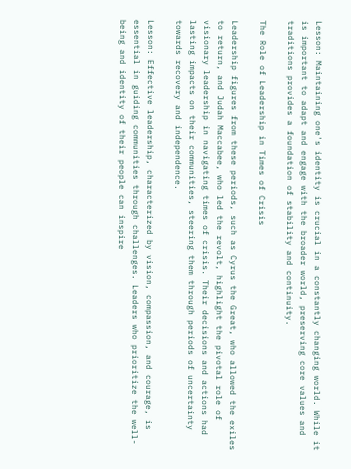Lesson: Maintaining one's identity is crucial in a constantly changing world. While it is important to adapt and engage with the broader world, preserving core values and traditions provides a foundation of stability and continuity.

The Role of Leadership in Times of Crisis

Leadership figures from these periods, such as Cyrus the Great, who allowed the exiles to return, and Judah Maccabee, who led the revolt, highlight the pivotal role of visionary leadership in navigating times of crisis. Their decisions and actions had lasting impacts on their communities, steering them through periods of uncertainty towards recovery and independence.

Lesson: Effective leadership, characterized by vision, compassion, and courage, is essential in guiding communities through challenges. Leaders who prioritize the well-being and identity of their people can inspire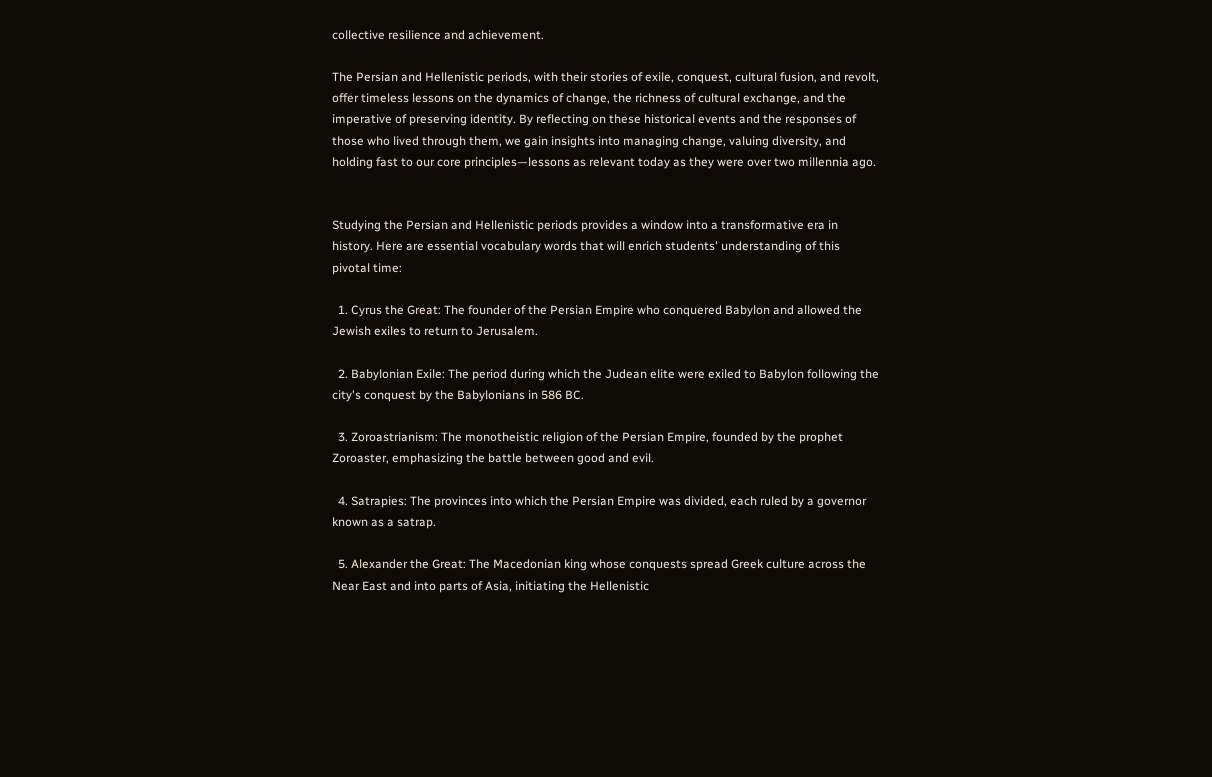collective resilience and achievement.

The Persian and Hellenistic periods, with their stories of exile, conquest, cultural fusion, and revolt, offer timeless lessons on the dynamics of change, the richness of cultural exchange, and the imperative of preserving identity. By reflecting on these historical events and the responses of those who lived through them, we gain insights into managing change, valuing diversity, and holding fast to our core principles—lessons as relevant today as they were over two millennia ago.


Studying the Persian and Hellenistic periods provides a window into a transformative era in history. Here are essential vocabulary words that will enrich students' understanding of this pivotal time:

  1. Cyrus the Great: The founder of the Persian Empire who conquered Babylon and allowed the Jewish exiles to return to Jerusalem.

  2. Babylonian Exile: The period during which the Judean elite were exiled to Babylon following the city's conquest by the Babylonians in 586 BC.

  3. Zoroastrianism: The monotheistic religion of the Persian Empire, founded by the prophet Zoroaster, emphasizing the battle between good and evil.

  4. Satrapies: The provinces into which the Persian Empire was divided, each ruled by a governor known as a satrap.

  5. Alexander the Great: The Macedonian king whose conquests spread Greek culture across the Near East and into parts of Asia, initiating the Hellenistic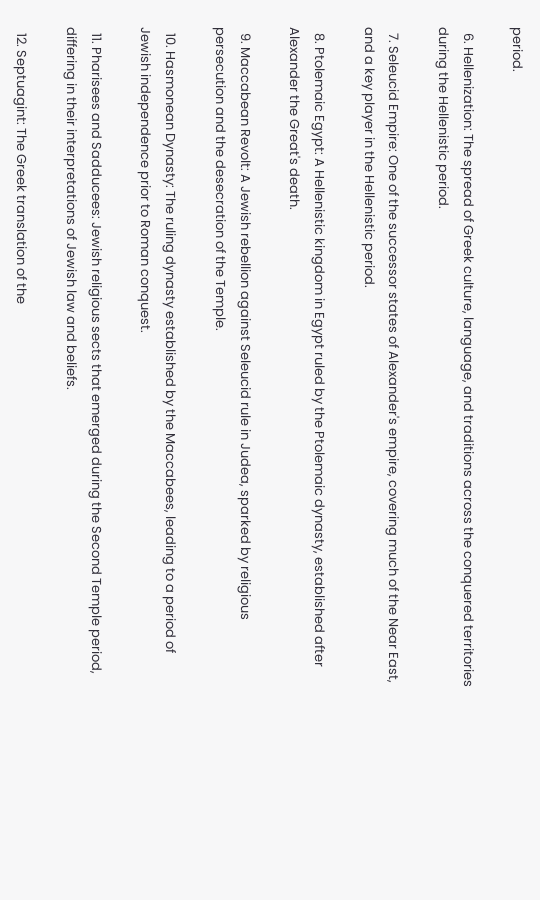period.

  6. Hellenization: The spread of Greek culture, language, and traditions across the conquered territories during the Hellenistic period.

  7. Seleucid Empire: One of the successor states of Alexander's empire, covering much of the Near East, and a key player in the Hellenistic period.

  8. Ptolemaic Egypt: A Hellenistic kingdom in Egypt ruled by the Ptolemaic dynasty, established after Alexander the Great's death.

  9. Maccabean Revolt: A Jewish rebellion against Seleucid rule in Judea, sparked by religious persecution and the desecration of the Temple.

  10. Hasmonean Dynasty: The ruling dynasty established by the Maccabees, leading to a period of Jewish independence prior to Roman conquest.

  11. Pharisees and Sadducees: Jewish religious sects that emerged during the Second Temple period, differing in their interpretations of Jewish law and beliefs.

  12. Septuagint: The Greek translation of the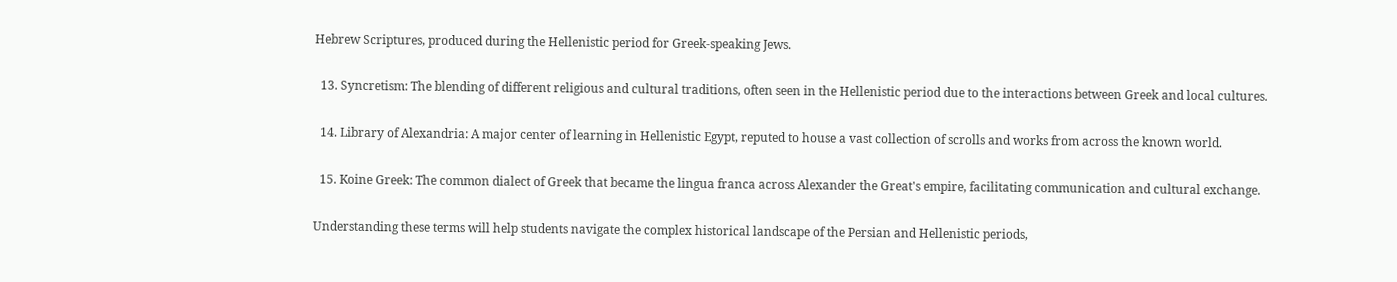Hebrew Scriptures, produced during the Hellenistic period for Greek-speaking Jews.

  13. Syncretism: The blending of different religious and cultural traditions, often seen in the Hellenistic period due to the interactions between Greek and local cultures.

  14. Library of Alexandria: A major center of learning in Hellenistic Egypt, reputed to house a vast collection of scrolls and works from across the known world.

  15. Koine Greek: The common dialect of Greek that became the lingua franca across Alexander the Great's empire, facilitating communication and cultural exchange.

Understanding these terms will help students navigate the complex historical landscape of the Persian and Hellenistic periods,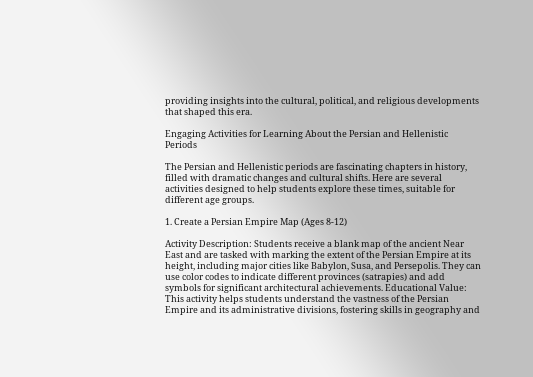providing insights into the cultural, political, and religious developments that shaped this era.

Engaging Activities for Learning About the Persian and Hellenistic Periods

The Persian and Hellenistic periods are fascinating chapters in history, filled with dramatic changes and cultural shifts. Here are several activities designed to help students explore these times, suitable for different age groups.

1. Create a Persian Empire Map (Ages 8-12)

Activity Description: Students receive a blank map of the ancient Near East and are tasked with marking the extent of the Persian Empire at its height, including major cities like Babylon, Susa, and Persepolis. They can use color codes to indicate different provinces (satrapies) and add symbols for significant architectural achievements. Educational Value: This activity helps students understand the vastness of the Persian Empire and its administrative divisions, fostering skills in geography and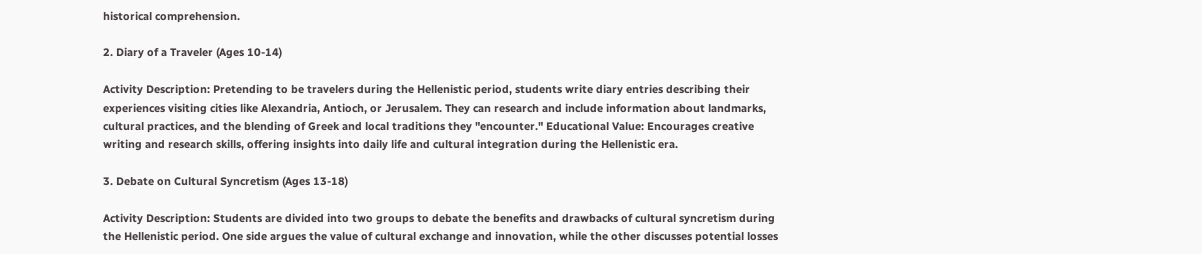historical comprehension.

2. Diary of a Traveler (Ages 10-14)

Activity Description: Pretending to be travelers during the Hellenistic period, students write diary entries describing their experiences visiting cities like Alexandria, Antioch, or Jerusalem. They can research and include information about landmarks, cultural practices, and the blending of Greek and local traditions they "encounter." Educational Value: Encourages creative writing and research skills, offering insights into daily life and cultural integration during the Hellenistic era.

3. Debate on Cultural Syncretism (Ages 13-18)

Activity Description: Students are divided into two groups to debate the benefits and drawbacks of cultural syncretism during the Hellenistic period. One side argues the value of cultural exchange and innovation, while the other discusses potential losses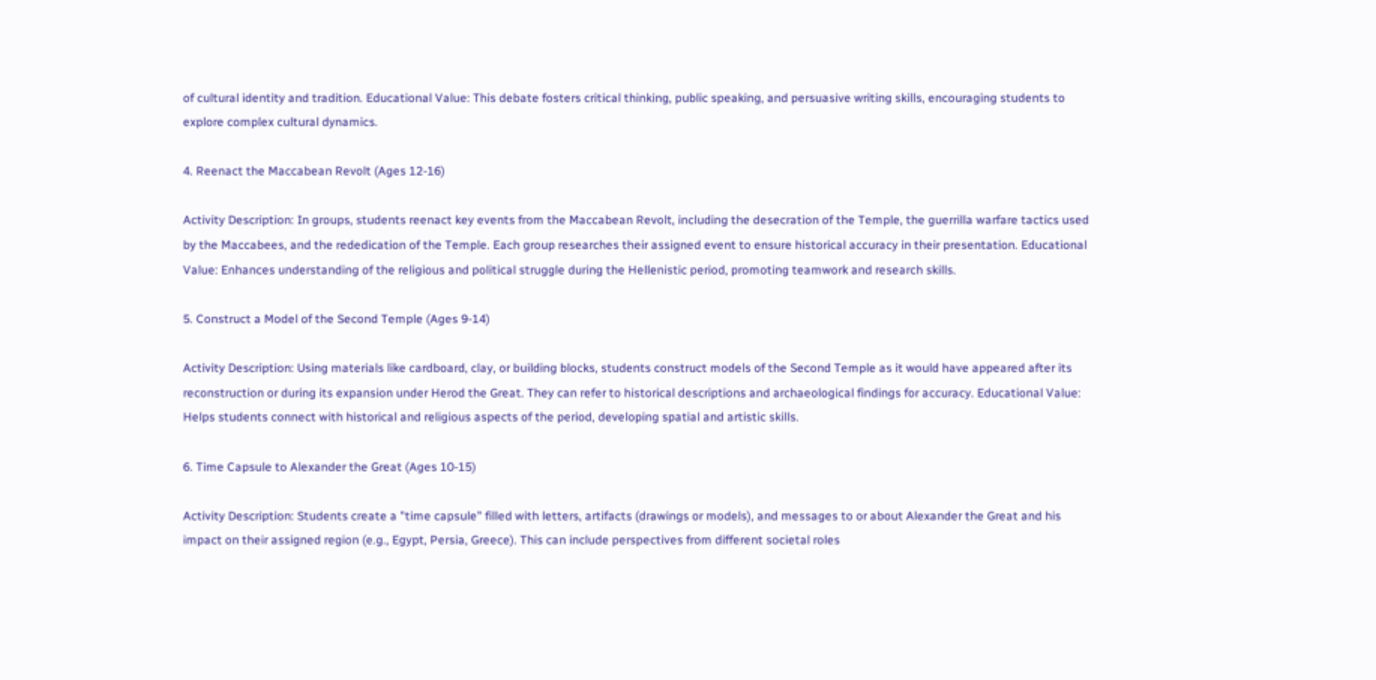of cultural identity and tradition. Educational Value: This debate fosters critical thinking, public speaking, and persuasive writing skills, encouraging students to explore complex cultural dynamics.

4. Reenact the Maccabean Revolt (Ages 12-16)

Activity Description: In groups, students reenact key events from the Maccabean Revolt, including the desecration of the Temple, the guerrilla warfare tactics used by the Maccabees, and the rededication of the Temple. Each group researches their assigned event to ensure historical accuracy in their presentation. Educational Value: Enhances understanding of the religious and political struggle during the Hellenistic period, promoting teamwork and research skills.

5. Construct a Model of the Second Temple (Ages 9-14)

Activity Description: Using materials like cardboard, clay, or building blocks, students construct models of the Second Temple as it would have appeared after its reconstruction or during its expansion under Herod the Great. They can refer to historical descriptions and archaeological findings for accuracy. Educational Value: Helps students connect with historical and religious aspects of the period, developing spatial and artistic skills.

6. Time Capsule to Alexander the Great (Ages 10-15)

Activity Description: Students create a "time capsule" filled with letters, artifacts (drawings or models), and messages to or about Alexander the Great and his impact on their assigned region (e.g., Egypt, Persia, Greece). This can include perspectives from different societal roles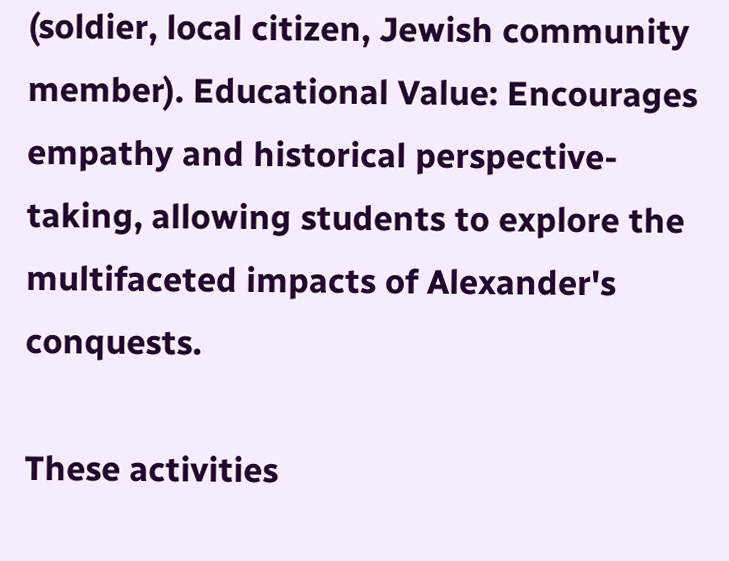(soldier, local citizen, Jewish community member). Educational Value: Encourages empathy and historical perspective-taking, allowing students to explore the multifaceted impacts of Alexander's conquests.

These activities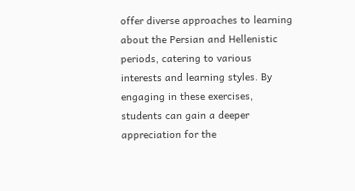offer diverse approaches to learning about the Persian and Hellenistic periods, catering to various interests and learning styles. By engaging in these exercises, students can gain a deeper appreciation for the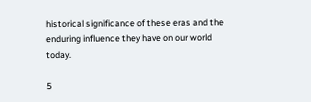historical significance of these eras and the enduring influence they have on our world today.

5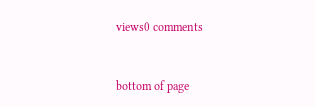views0 comments


bottom of page